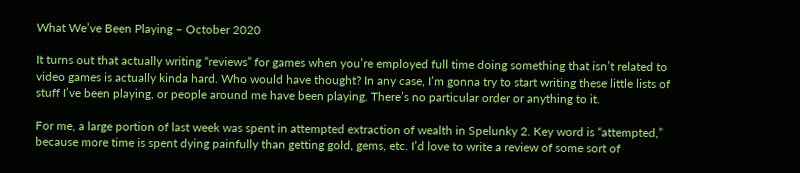What We’ve Been Playing – October 2020

It turns out that actually writing “reviews” for games when you’re employed full time doing something that isn’t related to video games is actually kinda hard. Who would have thought? In any case, I’m gonna try to start writing these little lists of stuff I’ve been playing, or people around me have been playing. There’s no particular order or anything to it.

For me, a large portion of last week was spent in attempted extraction of wealth in Spelunky 2. Key word is “attempted,” because more time is spent dying painfully than getting gold, gems, etc. I’d love to write a review of some sort of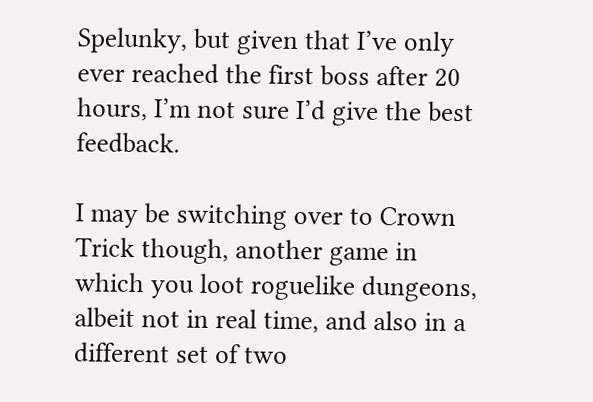Spelunky, but given that I’ve only ever reached the first boss after 20 hours, I’m not sure I’d give the best feedback.

I may be switching over to Crown Trick though, another game in which you loot roguelike dungeons, albeit not in real time, and also in a different set of two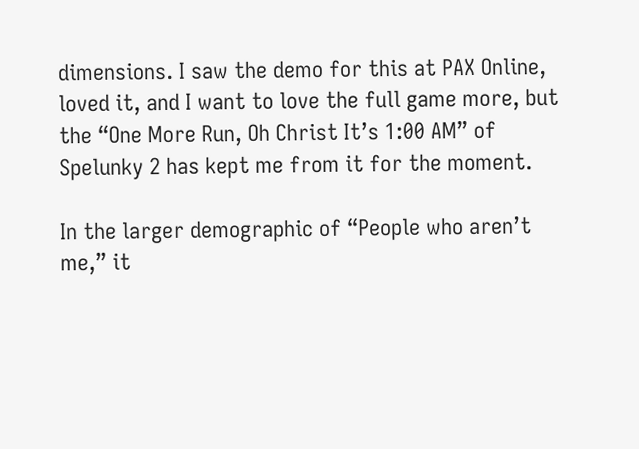dimensions. I saw the demo for this at PAX Online, loved it, and I want to love the full game more, but the “One More Run, Oh Christ It’s 1:00 AM” of Spelunky 2 has kept me from it for the moment.

In the larger demographic of “People who aren’t me,” it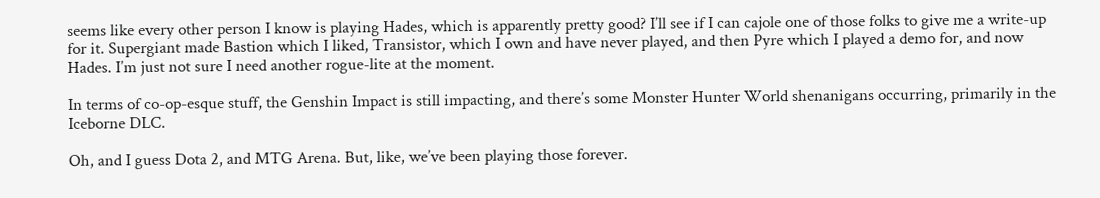seems like every other person I know is playing Hades, which is apparently pretty good? I’ll see if I can cajole one of those folks to give me a write-up for it. Supergiant made Bastion which I liked, Transistor, which I own and have never played, and then Pyre which I played a demo for, and now Hades. I’m just not sure I need another rogue-lite at the moment.

In terms of co-op-esque stuff, the Genshin Impact is still impacting, and there’s some Monster Hunter World shenanigans occurring, primarily in the Iceborne DLC.

Oh, and I guess Dota 2, and MTG Arena. But, like, we’ve been playing those forever.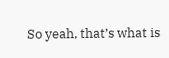So yeah, that’s what is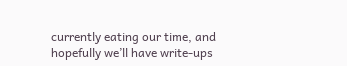currently eating our time, and hopefully we’ll have write-ups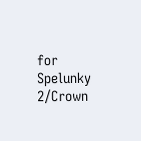for Spelunky 2/Crown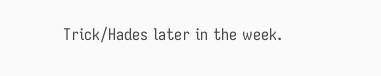Trick/Hades later in the week.